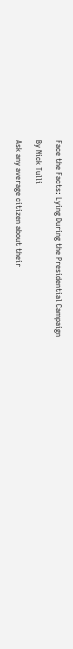Face the Facts: Lying During the Presidential Campaign

By Nick Tulli

Ask any average citizen about their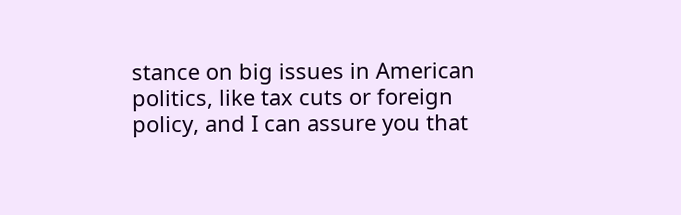stance on big issues in American politics, like tax cuts or foreign policy, and I can assure you that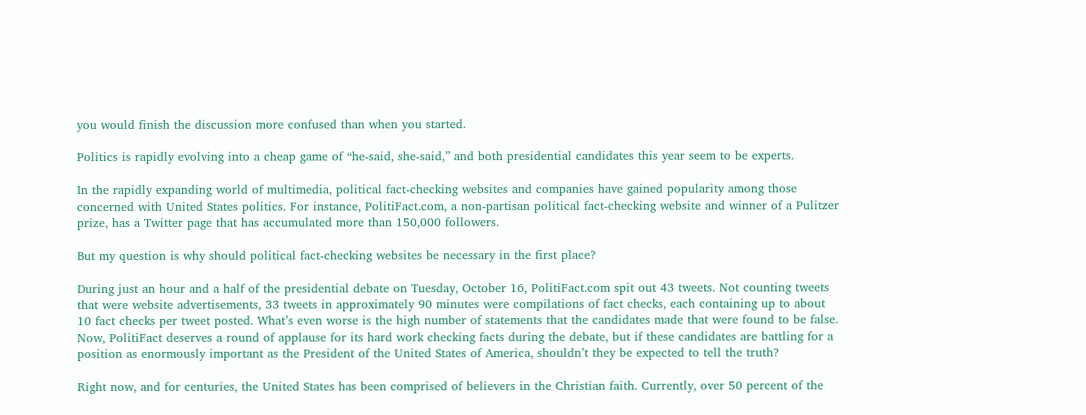you would finish the discussion more confused than when you started.

Politics is rapidly evolving into a cheap game of “he-said, she-said,” and both presidential candidates this year seem to be experts.

In the rapidly expanding world of multimedia, political fact-checking websites and companies have gained popularity among those concerned with United States politics. For instance, PolitiFact.com, a non-partisan political fact-checking website and winner of a Pulitzer prize, has a Twitter page that has accumulated more than 150,000 followers.

But my question is why should political fact-checking websites be necessary in the first place?

During just an hour and a half of the presidential debate on Tuesday, October 16, PolitiFact.com spit out 43 tweets. Not counting tweets that were website advertisements, 33 tweets in approximately 90 minutes were compilations of fact checks, each containing up to about 10 fact checks per tweet posted. What’s even worse is the high number of statements that the candidates made that were found to be false. Now, PolitiFact deserves a round of applause for its hard work checking facts during the debate, but if these candidates are battling for a position as enormously important as the President of the United States of America, shouldn’t they be expected to tell the truth?

Right now, and for centuries, the United States has been comprised of believers in the Christian faith. Currently, over 50 percent of the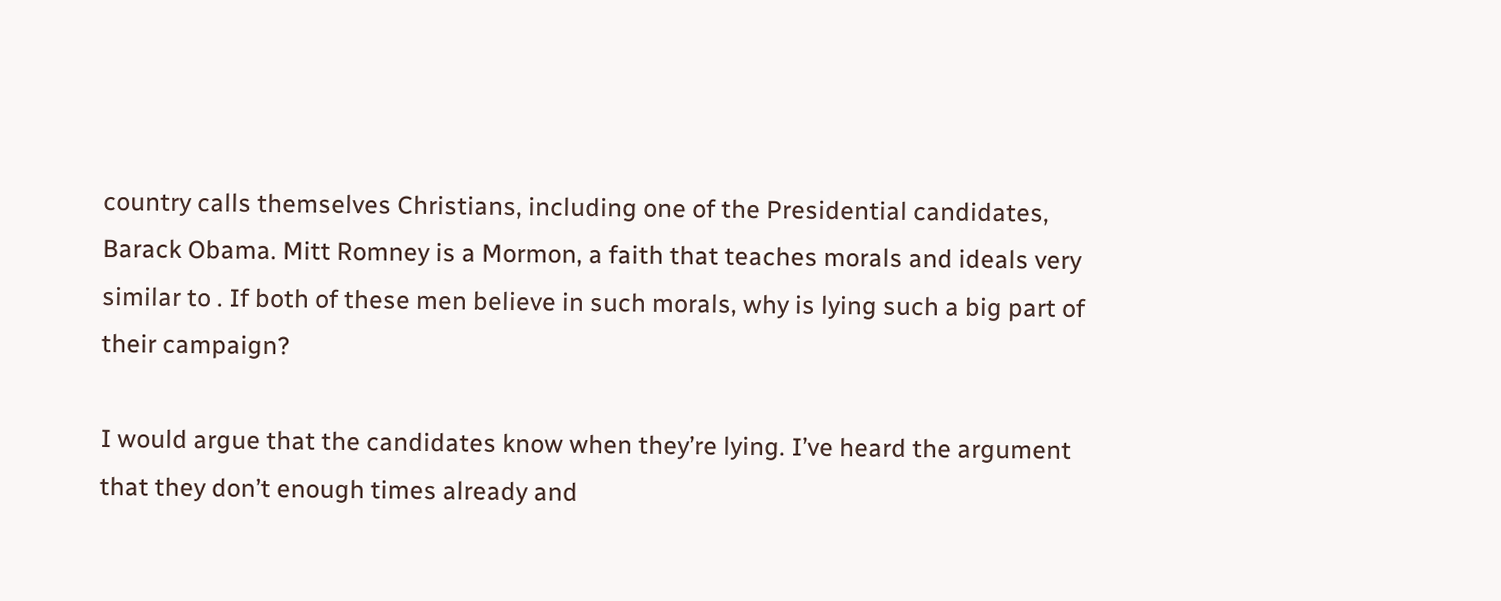country calls themselves Christians, including one of the Presidential candidates, Barack Obama. Mitt Romney is a Mormon, a faith that teaches morals and ideals very similar to . If both of these men believe in such morals, why is lying such a big part of their campaign?

I would argue that the candidates know when they’re lying. I’ve heard the argument that they don’t enough times already and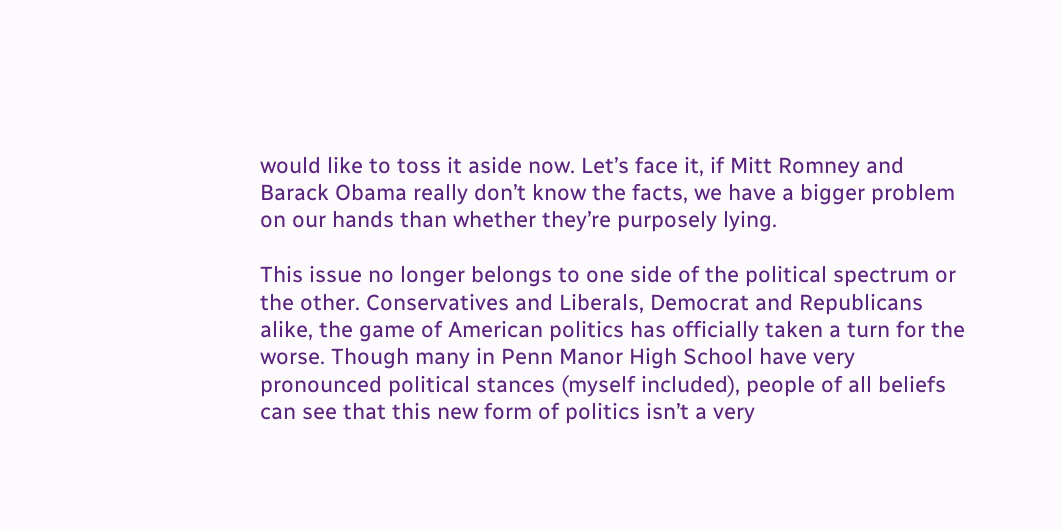would like to toss it aside now. Let’s face it, if Mitt Romney and Barack Obama really don’t know the facts, we have a bigger problem on our hands than whether they’re purposely lying.

This issue no longer belongs to one side of the political spectrum or the other. Conservatives and Liberals, Democrat and Republicans alike, the game of American politics has officially taken a turn for the worse. Though many in Penn Manor High School have very pronounced political stances (myself included), people of all beliefs can see that this new form of politics isn’t a very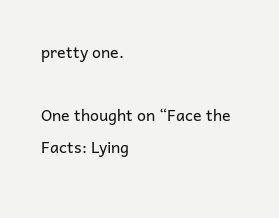pretty one.

One thought on “Face the Facts: Lying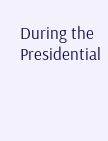During the Presidential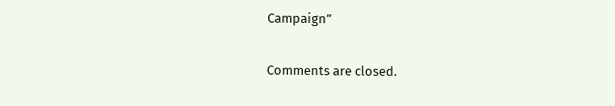Campaign”

Comments are closed.